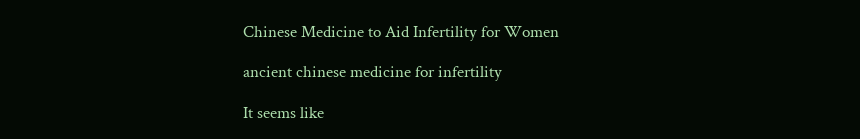Chinese Medicine to Aid Infertility for Women

ancient chinese medicine for infertility

It seems like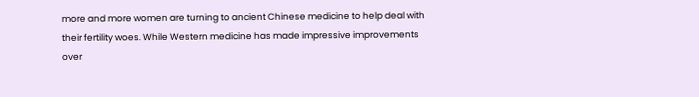more and more women are turning to ancient Chinese medicine to help deal with their fertility woes. While Western medicine has made impressive improvements over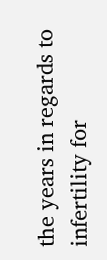the years in regards to infertility for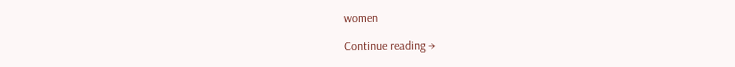women

Continue reading →